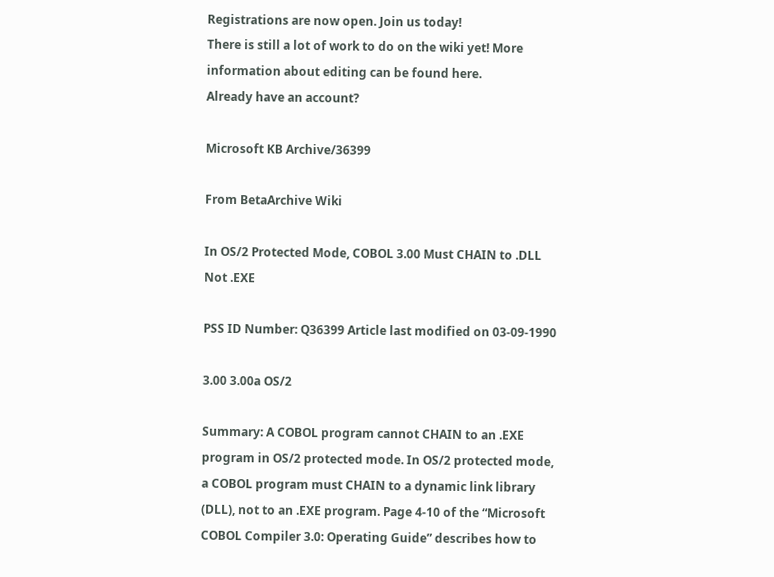Registrations are now open. Join us today!
There is still a lot of work to do on the wiki yet! More information about editing can be found here.
Already have an account?

Microsoft KB Archive/36399

From BetaArchive Wiki

In OS/2 Protected Mode, COBOL 3.00 Must CHAIN to .DLL Not .EXE

PSS ID Number: Q36399 Article last modified on 03-09-1990

3.00 3.00a OS/2

Summary: A COBOL program cannot CHAIN to an .EXE program in OS/2 protected mode. In OS/2 protected mode, a COBOL program must CHAIN to a dynamic link library (DLL), not to an .EXE program. Page 4-10 of the “Microsoft COBOL Compiler 3.0: Operating Guide” describes how to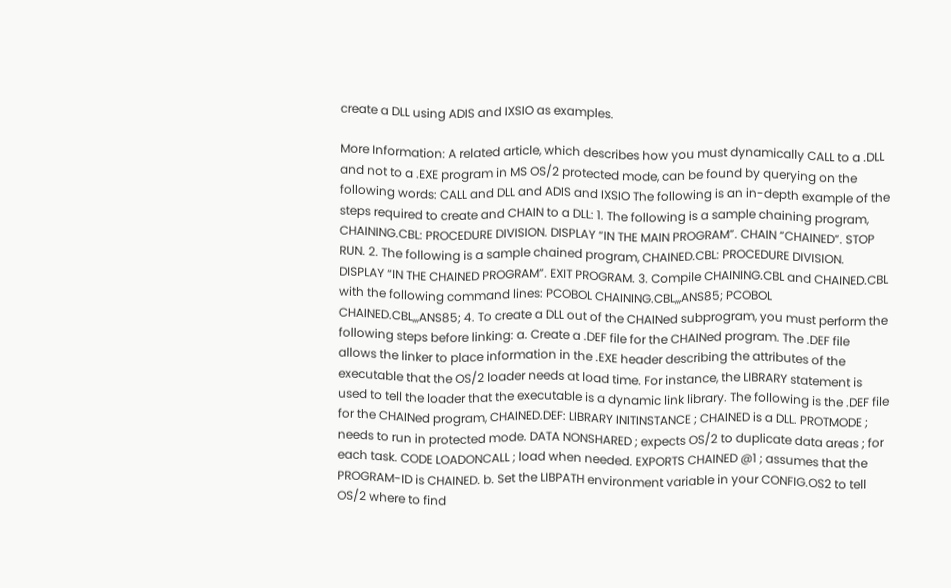create a DLL using ADIS and IXSIO as examples.

More Information: A related article, which describes how you must dynamically CALL to a .DLL and not to a .EXE program in MS OS/2 protected mode, can be found by querying on the following words: CALL and DLL and ADIS and IXSIO The following is an in-depth example of the steps required to create and CHAIN to a DLL: 1. The following is a sample chaining program, CHAINING.CBL: PROCEDURE DIVISION. DISPLAY “IN THE MAIN PROGRAM”. CHAIN “CHAINED”. STOP RUN. 2. The following is a sample chained program, CHAINED.CBL: PROCEDURE DIVISION. DISPLAY “IN THE CHAINED PROGRAM”. EXIT PROGRAM. 3. Compile CHAINING.CBL and CHAINED.CBL with the following command lines: PCOBOL CHAINING.CBL,,,ANS85; PCOBOL CHAINED.CBL,,,ANS85; 4. To create a DLL out of the CHAINed subprogram, you must perform the following steps before linking: a. Create a .DEF file for the CHAINed program. The .DEF file allows the linker to place information in the .EXE header describing the attributes of the executable that the OS/2 loader needs at load time. For instance, the LIBRARY statement is used to tell the loader that the executable is a dynamic link library. The following is the .DEF file for the CHAINed program, CHAINED.DEF: LIBRARY INITINSTANCE ; CHAINED is a DLL. PROTMODE ; needs to run in protected mode. DATA NONSHARED ; expects OS/2 to duplicate data areas ; for each task. CODE LOADONCALL ; load when needed. EXPORTS CHAINED @1 ; assumes that the PROGRAM-ID is CHAINED. b. Set the LIBPATH environment variable in your CONFIG.OS2 to tell OS/2 where to find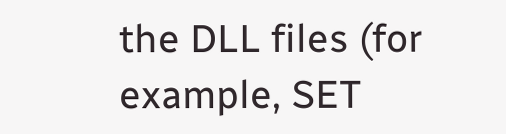the DLL files (for example, SET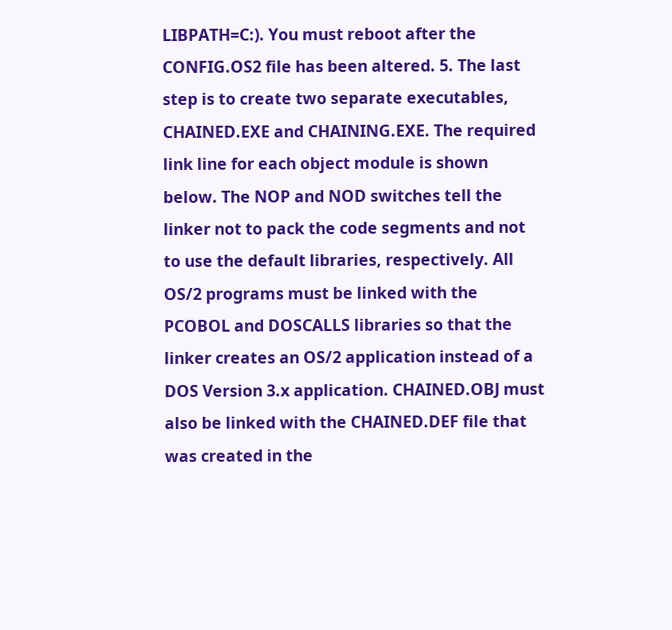LIBPATH=C:). You must reboot after the CONFIG.OS2 file has been altered. 5. The last step is to create two separate executables, CHAINED.EXE and CHAINING.EXE. The required link line for each object module is shown below. The NOP and NOD switches tell the linker not to pack the code segments and not to use the default libraries, respectively. All OS/2 programs must be linked with the PCOBOL and DOSCALLS libraries so that the linker creates an OS/2 application instead of a DOS Version 3.x application. CHAINED.OBJ must also be linked with the CHAINED.DEF file that was created in the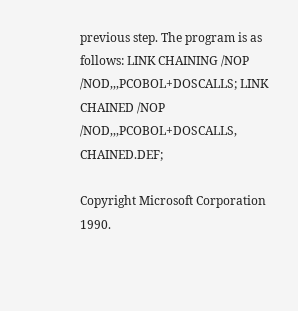previous step. The program is as follows: LINK CHAINING /NOP /NOD,,,PCOBOL+DOSCALLS; LINK CHAINED /NOP /NOD,,,PCOBOL+DOSCALLS, CHAINED.DEF;

Copyright Microsoft Corporation 1990.